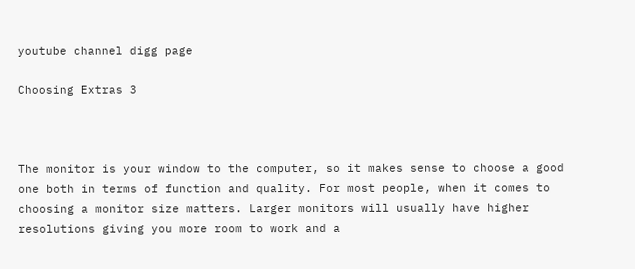youtube channel digg page

Choosing Extras 3



The monitor is your window to the computer, so it makes sense to choose a good one both in terms of function and quality. For most people, when it comes to choosing a monitor size matters. Larger monitors will usually have higher resolutions giving you more room to work and a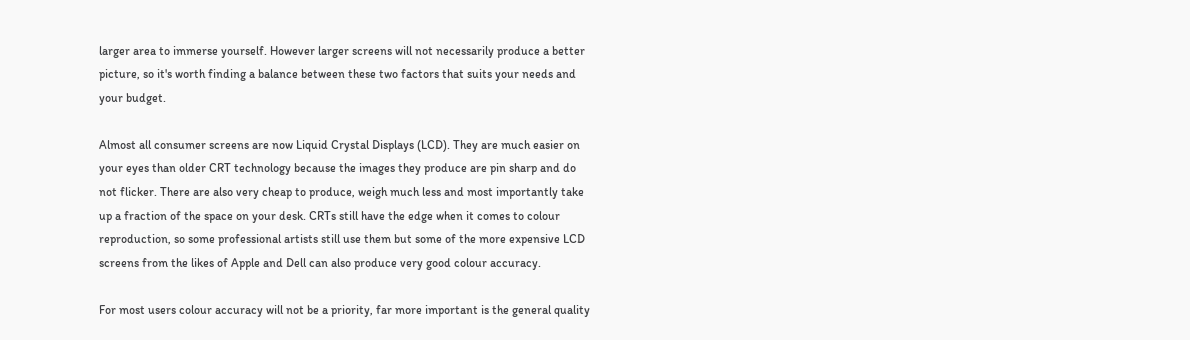larger area to immerse yourself. However larger screens will not necessarily produce a better picture, so it's worth finding a balance between these two factors that suits your needs and your budget.

Almost all consumer screens are now Liquid Crystal Displays (LCD). They are much easier on your eyes than older CRT technology because the images they produce are pin sharp and do not flicker. There are also very cheap to produce, weigh much less and most importantly take up a fraction of the space on your desk. CRTs still have the edge when it comes to colour reproduction, so some professional artists still use them but some of the more expensive LCD screens from the likes of Apple and Dell can also produce very good colour accuracy.

For most users colour accuracy will not be a priority, far more important is the general quality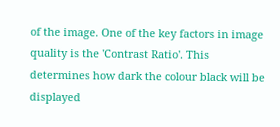of the image. One of the key factors in image quality is the 'Contrast Ratio'. This determines how dark the colour black will be displayed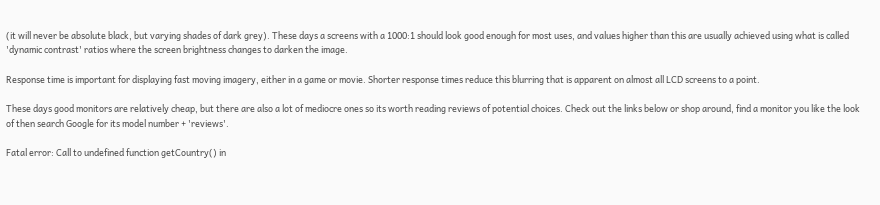(it will never be absolute black, but varying shades of dark grey). These days a screens with a 1000:1 should look good enough for most uses, and values higher than this are usually achieved using what is called 'dynamic contrast' ratios where the screen brightness changes to darken the image.

Response time is important for displaying fast moving imagery, either in a game or movie. Shorter response times reduce this blurring that is apparent on almost all LCD screens to a point.

These days good monitors are relatively cheap, but there are also a lot of mediocre ones so its worth reading reviews of potential choices. Check out the links below or shop around, find a monitor you like the look of then search Google for its model number + 'reviews'.

Fatal error: Call to undefined function getCountry() in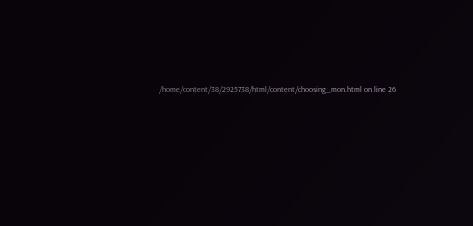/home/content/38/2925738/html/content/choosing_mon.html on line 26